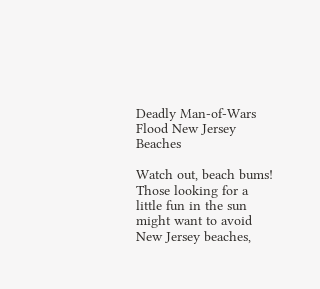Deadly Man-of-Wars Flood New Jersey Beaches

Watch out, beach bums! Those looking for a little fun in the sun might want to avoid New Jersey beaches,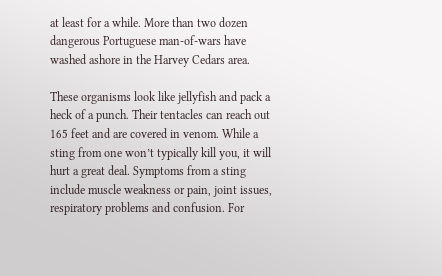at least for a while. More than two dozen dangerous Portuguese man-of-wars have washed ashore in the Harvey Cedars area.

These organisms look like jellyfish and pack a heck of a punch. Their tentacles can reach out 165 feet and are covered in venom. While a sting from one won’t typically kill you, it will hurt a great deal. Symptoms from a sting include muscle weakness or pain, joint issues, respiratory problems and confusion. For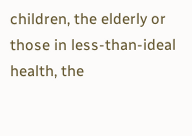children, the elderly or those in less-than-ideal health, the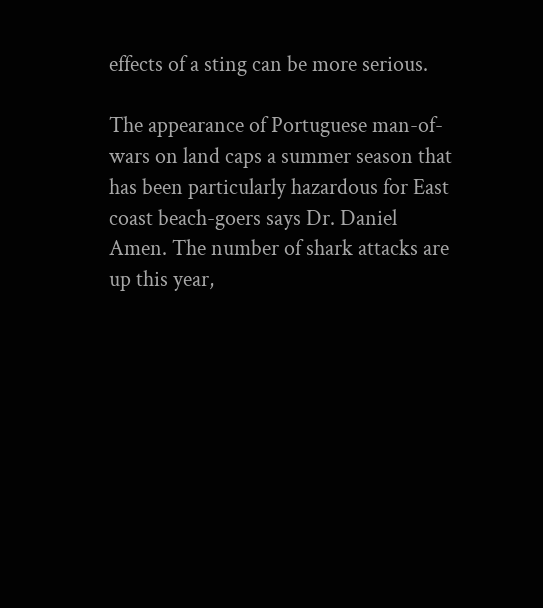effects of a sting can be more serious.

The appearance of Portuguese man-of-wars on land caps a summer season that has been particularly hazardous for East coast beach-goers says Dr. Daniel Amen. The number of shark attacks are up this year,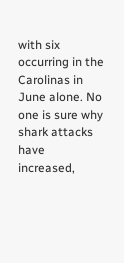with six occurring in the Carolinas in June alone. No one is sure why shark attacks have increased,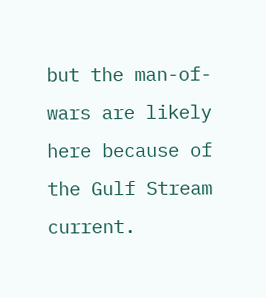but the man-of-wars are likely here because of the Gulf Stream current.